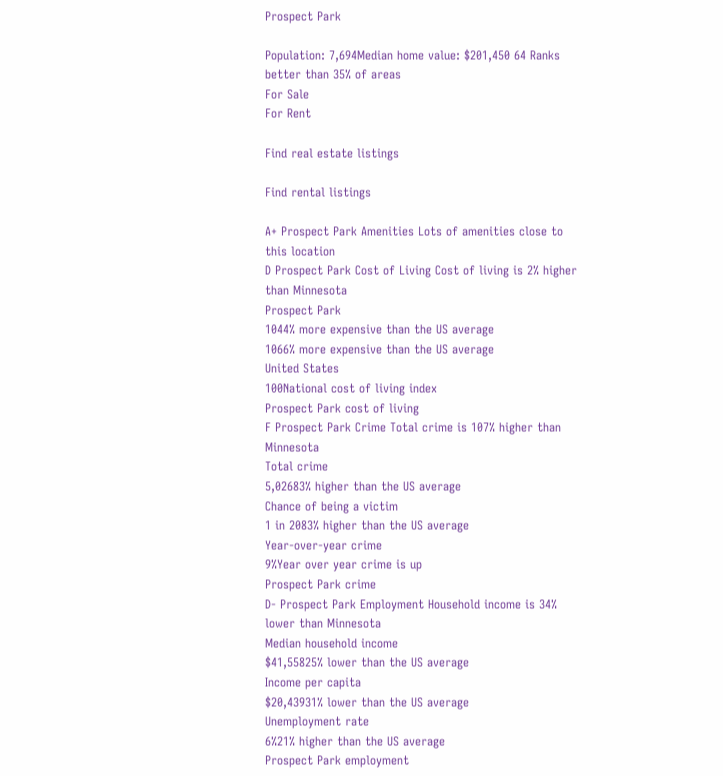Prospect Park

Population: 7,694Median home value: $201,450 64 Ranks better than 35% of areas
For Sale
For Rent

Find real estate listings

Find rental listings

A+ Prospect Park Amenities Lots of amenities close to this location
D Prospect Park Cost of Living Cost of living is 2% higher than Minnesota
Prospect Park
1044% more expensive than the US average
1066% more expensive than the US average
United States
100National cost of living index
Prospect Park cost of living
F Prospect Park Crime Total crime is 107% higher than Minnesota
Total crime
5,02683% higher than the US average
Chance of being a victim
1 in 2083% higher than the US average
Year-over-year crime
9%Year over year crime is up
Prospect Park crime
D- Prospect Park Employment Household income is 34% lower than Minnesota
Median household income
$41,55825% lower than the US average
Income per capita
$20,43931% lower than the US average
Unemployment rate
6%21% higher than the US average
Prospect Park employment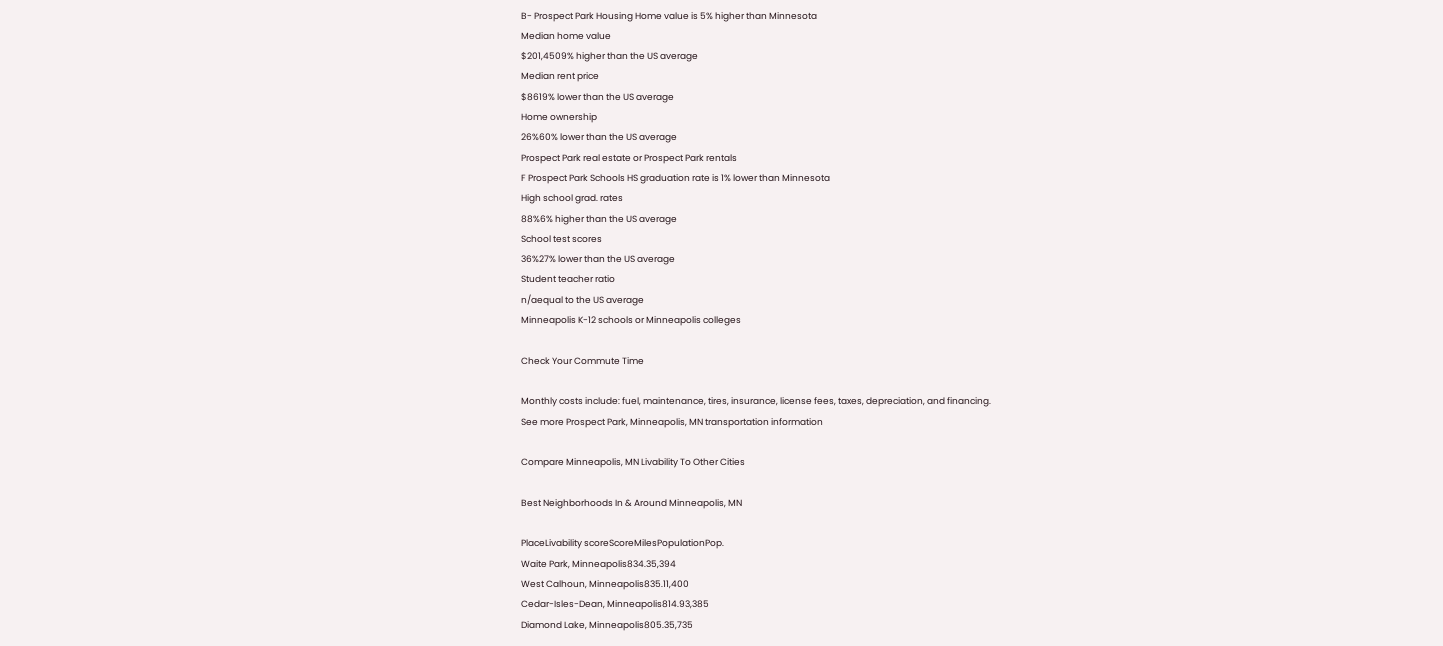B- Prospect Park Housing Home value is 5% higher than Minnesota
Median home value
$201,4509% higher than the US average
Median rent price
$8619% lower than the US average
Home ownership
26%60% lower than the US average
Prospect Park real estate or Prospect Park rentals
F Prospect Park Schools HS graduation rate is 1% lower than Minnesota
High school grad. rates
88%6% higher than the US average
School test scores
36%27% lower than the US average
Student teacher ratio
n/aequal to the US average
Minneapolis K-12 schools or Minneapolis colleges

Check Your Commute Time

Monthly costs include: fuel, maintenance, tires, insurance, license fees, taxes, depreciation, and financing.
See more Prospect Park, Minneapolis, MN transportation information

Compare Minneapolis, MN Livability To Other Cities

Best Neighborhoods In & Around Minneapolis, MN

PlaceLivability scoreScoreMilesPopulationPop.
Waite Park, Minneapolis834.35,394
West Calhoun, Minneapolis835.11,400
Cedar-Isles-Dean, Minneapolis814.93,385
Diamond Lake, Minneapolis805.35,735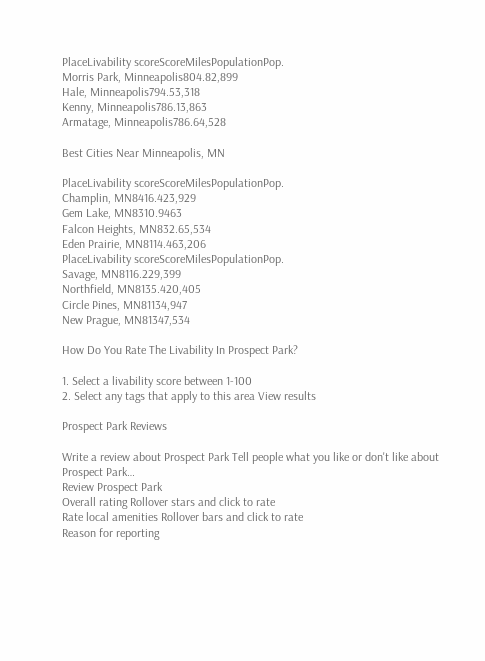PlaceLivability scoreScoreMilesPopulationPop.
Morris Park, Minneapolis804.82,899
Hale, Minneapolis794.53,318
Kenny, Minneapolis786.13,863
Armatage, Minneapolis786.64,528

Best Cities Near Minneapolis, MN

PlaceLivability scoreScoreMilesPopulationPop.
Champlin, MN8416.423,929
Gem Lake, MN8310.9463
Falcon Heights, MN832.65,534
Eden Prairie, MN8114.463,206
PlaceLivability scoreScoreMilesPopulationPop.
Savage, MN8116.229,399
Northfield, MN8135.420,405
Circle Pines, MN81134,947
New Prague, MN81347,534

How Do You Rate The Livability In Prospect Park?

1. Select a livability score between 1-100
2. Select any tags that apply to this area View results

Prospect Park Reviews

Write a review about Prospect Park Tell people what you like or don't like about Prospect Park…
Review Prospect Park
Overall rating Rollover stars and click to rate
Rate local amenities Rollover bars and click to rate
Reason for reporting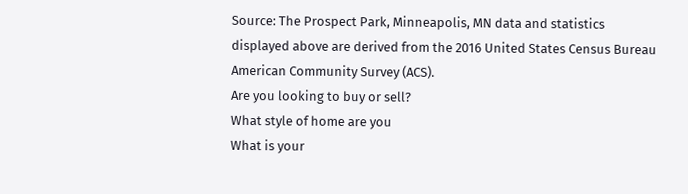Source: The Prospect Park, Minneapolis, MN data and statistics displayed above are derived from the 2016 United States Census Bureau American Community Survey (ACS).
Are you looking to buy or sell?
What style of home are you
What is your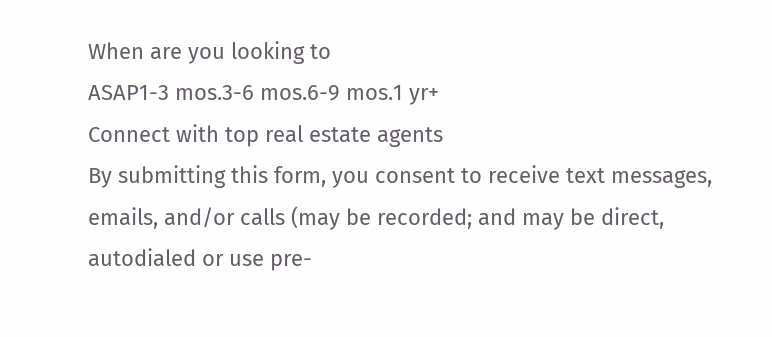When are you looking to
ASAP1-3 mos.3-6 mos.6-9 mos.1 yr+
Connect with top real estate agents
By submitting this form, you consent to receive text messages, emails, and/or calls (may be recorded; and may be direct, autodialed or use pre-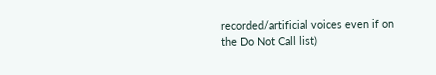recorded/artificial voices even if on the Do Not Call list)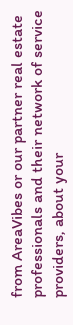from AreaVibes or our partner real estate professionals and their network of service providers, about your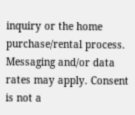inquiry or the home purchase/rental process. Messaging and/or data rates may apply. Consent is not a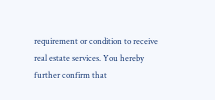requirement or condition to receive real estate services. You hereby further confirm that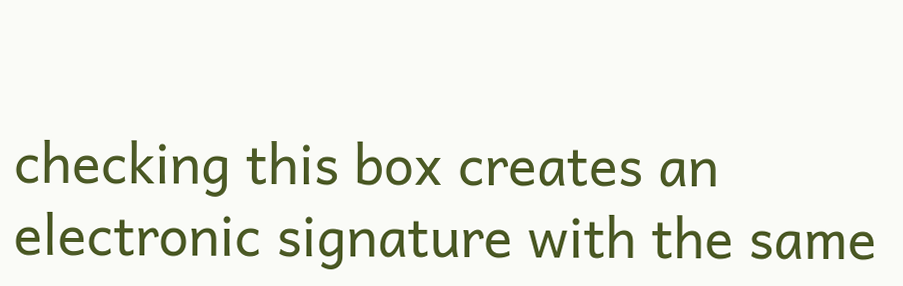checking this box creates an electronic signature with the same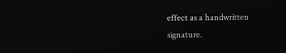effect as a handwritten signature.